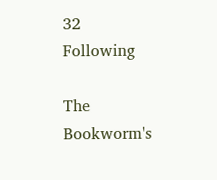32 Following

The Bookworm's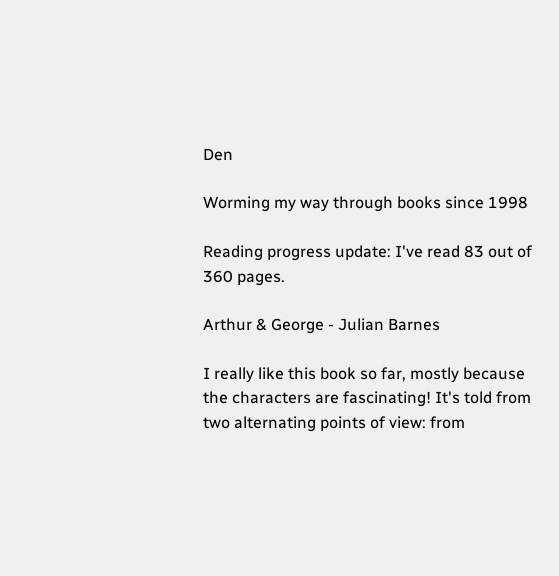Den

Worming my way through books since 1998

Reading progress update: I've read 83 out of 360 pages.

Arthur & George - Julian Barnes

I really like this book so far, mostly because the characters are fascinating! It's told from two alternating points of view: from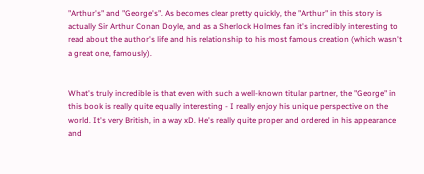"Arthur's" and "George's". As becomes clear pretty quickly, the "Arthur" in this story is actually Sir Arthur Conan Doyle, and as a Sherlock Holmes fan it's incredibly interesting to read about the author's life and his relationship to his most famous creation (which wasn't a great one, famously).


What's truly incredible is that even with such a well-known titular partner, the "George" in this book is really quite equally interesting - I really enjoy his unique perspective on the world. It's very British, in a way xD. He's really quite proper and ordered in his appearance and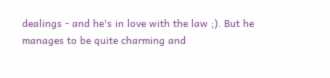dealings - and he's in love with the law ;). But he manages to be quite charming and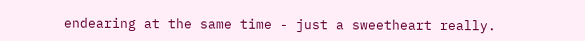endearing at the same time - just a sweetheart really.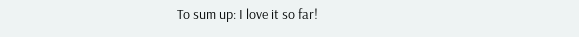To sum up: I love it so far!